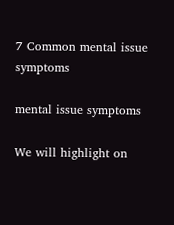7 Common mental issue symptoms

mental issue symptoms

We will highlight on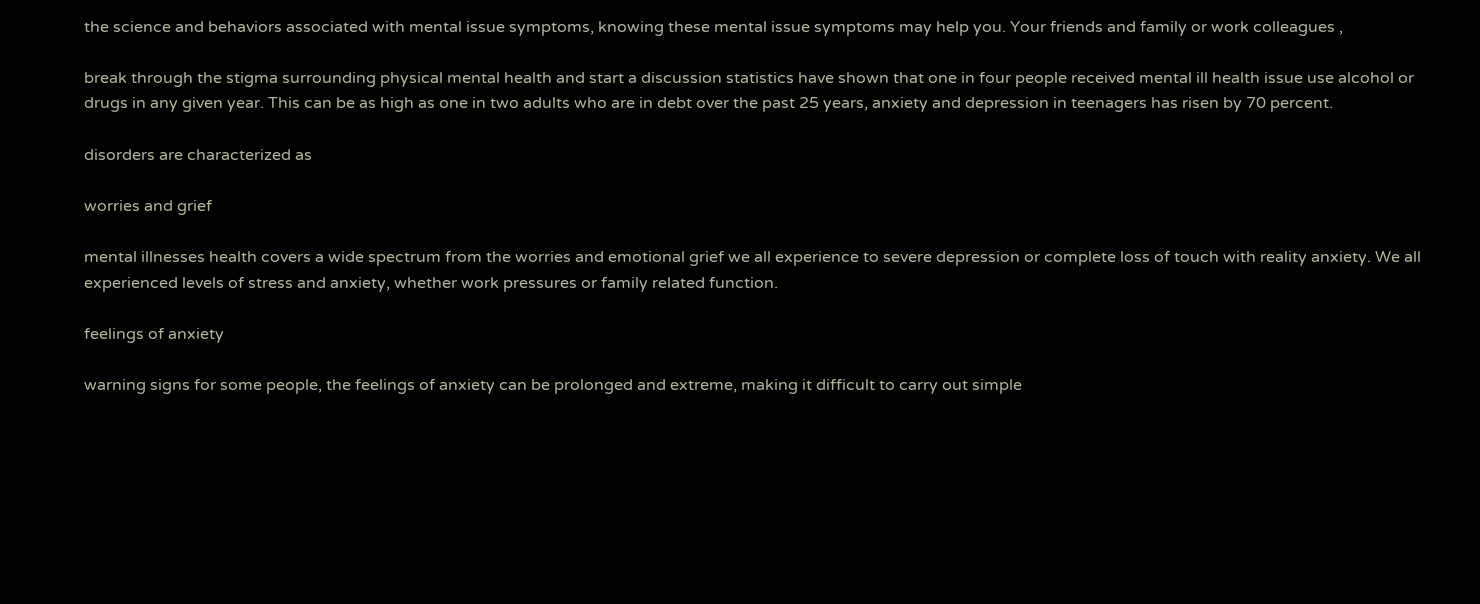the science and behaviors associated with mental issue symptoms, knowing these mental issue symptoms may help you. Your friends and family or work colleagues ,

break through the stigma surrounding physical mental health and start a discussion statistics have shown that one in four people received mental ill health issue use alcohol or drugs in any given year. This can be as high as one in two adults who are in debt over the past 25 years, anxiety and depression in teenagers has risen by 70 percent.

disorders are characterized as

worries and grief

mental illnesses health covers a wide spectrum from the worries and emotional grief we all experience to severe depression or complete loss of touch with reality anxiety. We all experienced levels of stress and anxiety, whether work pressures or family related function.

feelings of anxiety

warning signs for some people, the feelings of anxiety can be prolonged and extreme, making it difficult to carry out simple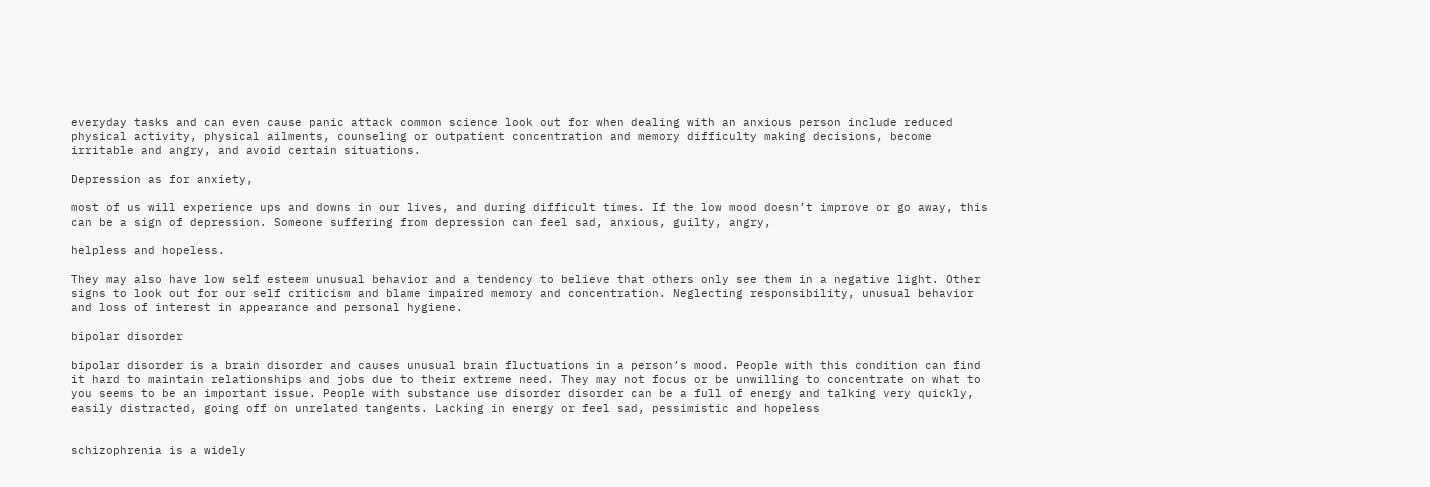everyday tasks and can even cause panic attack common science look out for when dealing with an anxious person include reduced physical activity, physical ailments, counseling or outpatient concentration and memory difficulty making decisions, become irritable and angry, and avoid certain situations.

Depression as for anxiety,

most of us will experience ups and downs in our lives, and during difficult times. If the low mood doesn’t improve or go away, this can be a sign of depression. Someone suffering from depression can feel sad, anxious, guilty, angry,

helpless and hopeless.

They may also have low self esteem unusual behavior and a tendency to believe that others only see them in a negative light. Other signs to look out for our self criticism and blame impaired memory and concentration. Neglecting responsibility, unusual behavior and loss of interest in appearance and personal hygiene.

bipolar disorder

bipolar disorder is a brain disorder and causes unusual brain fluctuations in a person’s mood. People with this condition can find it hard to maintain relationships and jobs due to their extreme need. They may not focus or be unwilling to concentrate on what to you seems to be an important issue. People with substance use disorder disorder can be a full of energy and talking very quickly, easily distracted, going off on unrelated tangents. Lacking in energy or feel sad, pessimistic and hopeless


schizophrenia is a widely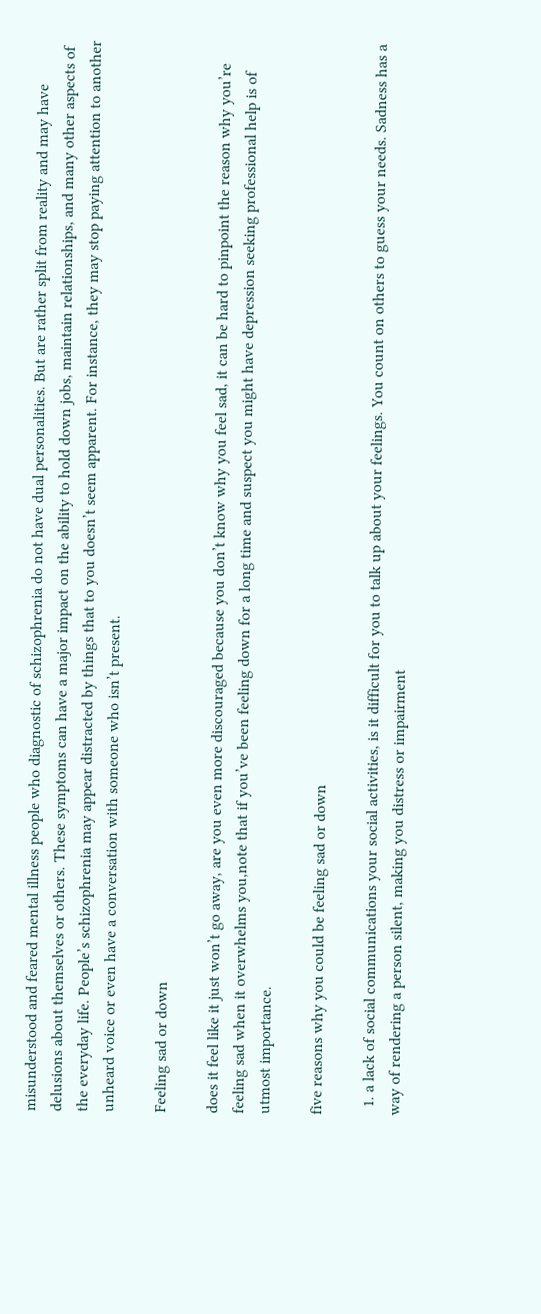misunderstood and feared mental illness people who diagnostic of schizophrenia do not have dual personalities. But are rather split from reality and may have delusions about themselves or others. These symptoms can have a major impact on the ability to hold down jobs, maintain relationships, and many other aspects of the everyday life. People’s schizophrenia may appear distracted by things that to you doesn’t seem apparent. For instance, they may stop paying attention to another unheard voice or even have a conversation with someone who isn’t present.

Feeling sad or down

does it feel like it just won’t go away, are you even more discouraged because you don’t know why you feel sad, it can be hard to pinpoint the reason why you’re feeling sad when it overwhelms you,note that if you’ve been feeling down for a long time and suspect you might have depression seeking professional help is of utmost importance.

five reasons why you could be feeling sad or down

  1. a lack of social communications your social activities, is it difficult for you to talk up about your feelings. You count on others to guess your needs. Sadness has a way of rendering a person silent, making you distress or impairment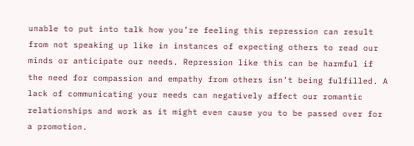unable to put into talk how you’re feeling this repression can result from not speaking up like in instances of expecting others to read our minds or anticipate our needs. Repression like this can be harmful if the need for compassion and empathy from others isn’t being fulfilled. A lack of communicating your needs can negatively affect our romantic relationships and work as it might even cause you to be passed over for a promotion.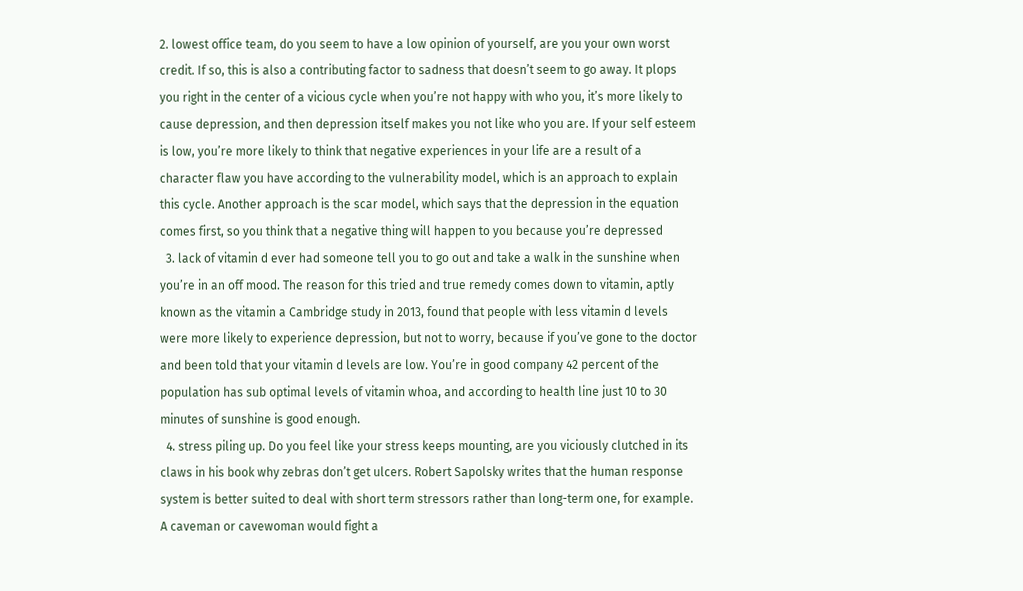2. lowest office team, do you seem to have a low opinion of yourself, are you your own worst credit. If so, this is also a contributing factor to sadness that doesn’t seem to go away. It plops you right in the center of a vicious cycle when you’re not happy with who you, it’s more likely to cause depression, and then depression itself makes you not like who you are. If your self esteem is low, you’re more likely to think that negative experiences in your life are a result of a character flaw you have according to the vulnerability model, which is an approach to explain this cycle. Another approach is the scar model, which says that the depression in the equation comes first, so you think that a negative thing will happen to you because you’re depressed
  3. lack of vitamin d ever had someone tell you to go out and take a walk in the sunshine when you’re in an off mood. The reason for this tried and true remedy comes down to vitamin, aptly known as the vitamin a Cambridge study in 2013, found that people with less vitamin d levels were more likely to experience depression, but not to worry, because if you’ve gone to the doctor and been told that your vitamin d levels are low. You’re in good company 42 percent of the population has sub optimal levels of vitamin whoa, and according to health line just 10 to 30 minutes of sunshine is good enough.
  4. stress piling up. Do you feel like your stress keeps mounting, are you viciously clutched in its claws in his book why zebras don’t get ulcers. Robert Sapolsky writes that the human response system is better suited to deal with short term stressors rather than long-term one, for example. A caveman or cavewoman would fight a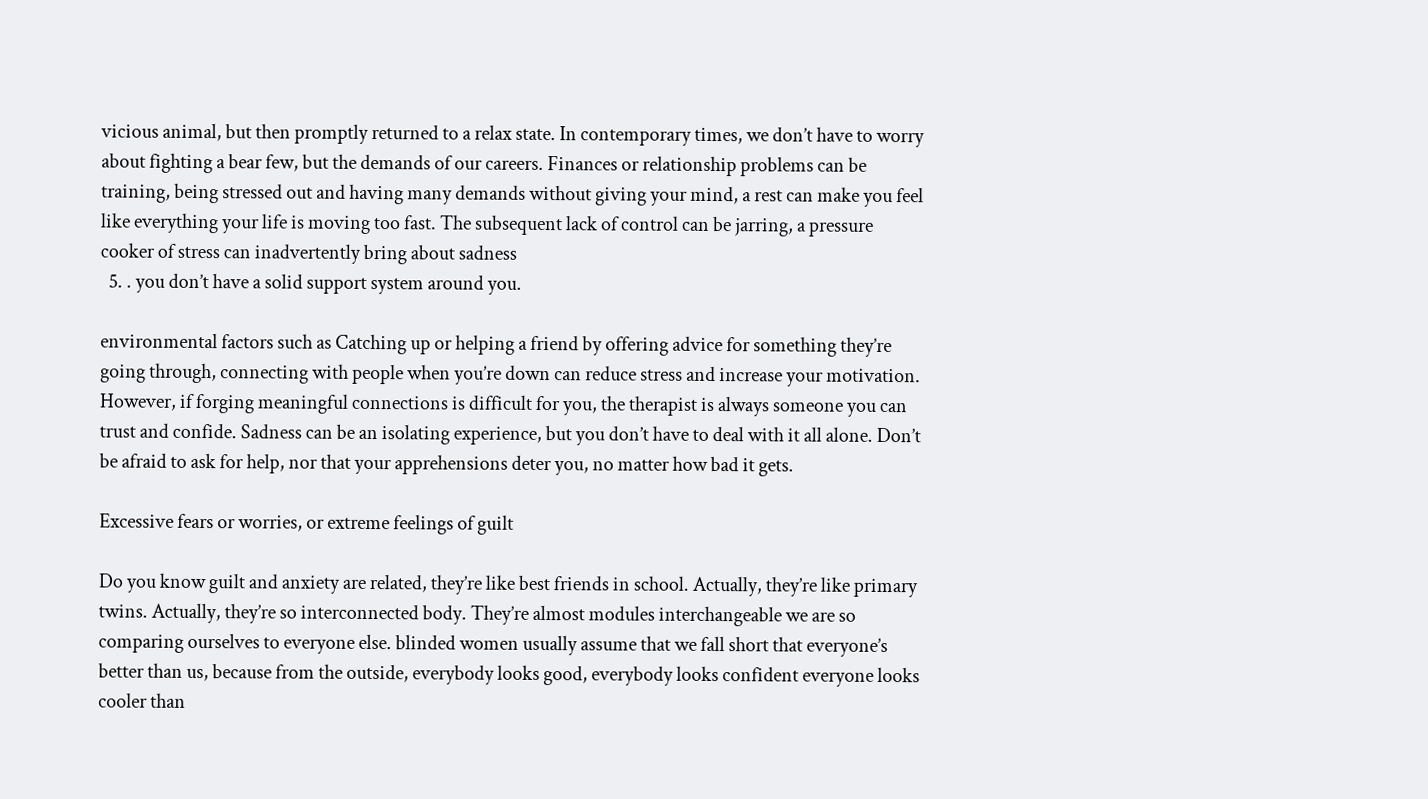vicious animal, but then promptly returned to a relax state. In contemporary times, we don’t have to worry about fighting a bear few, but the demands of our careers. Finances or relationship problems can be training, being stressed out and having many demands without giving your mind, a rest can make you feel like everything your life is moving too fast. The subsequent lack of control can be jarring, a pressure cooker of stress can inadvertently bring about sadness
  5. . you don’t have a solid support system around you.

environmental factors such as Catching up or helping a friend by offering advice for something they’re going through, connecting with people when you’re down can reduce stress and increase your motivation. However, if forging meaningful connections is difficult for you, the therapist is always someone you can trust and confide. Sadness can be an isolating experience, but you don’t have to deal with it all alone. Don’t be afraid to ask for help, nor that your apprehensions deter you, no matter how bad it gets.

Excessive fears or worries, or extreme feelings of guilt

Do you know guilt and anxiety are related, they’re like best friends in school. Actually, they’re like primary twins. Actually, they’re so interconnected body. They’re almost modules interchangeable we are so comparing ourselves to everyone else. blinded women usually assume that we fall short that everyone’s better than us, because from the outside, everybody looks good, everybody looks confident everyone looks cooler than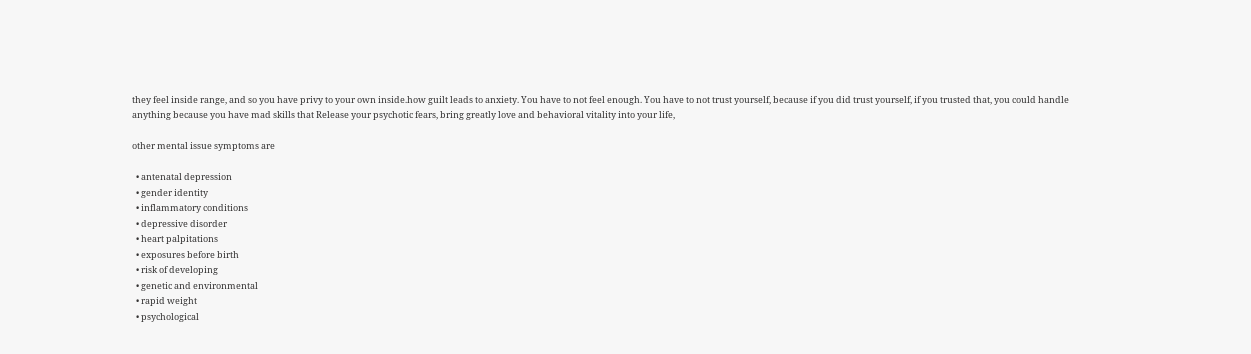they feel inside range, and so you have privy to your own inside.how guilt leads to anxiety. You have to not feel enough. You have to not trust yourself, because if you did trust yourself, if you trusted that, you could handle anything because you have mad skills that Release your psychotic fears, bring greatly love and behavioral vitality into your life,

other mental issue symptoms are

  • antenatal depression
  • gender identity
  • inflammatory conditions
  • depressive disorder
  • heart palpitations
  • exposures before birth
  • risk of developing
  • genetic and environmental
  • rapid weight
  • psychological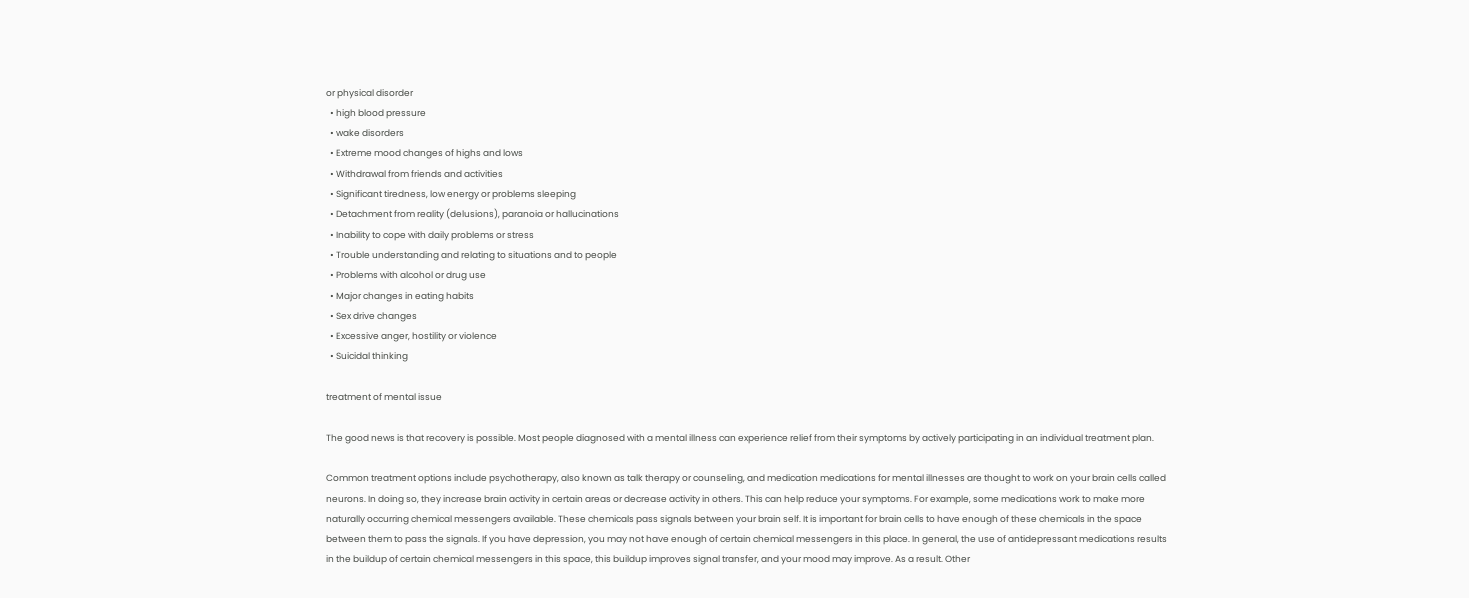or physical disorder
  • high blood pressure
  • wake disorders
  • Extreme mood changes of highs and lows
  • Withdrawal from friends and activities
  • Significant tiredness, low energy or problems sleeping
  • Detachment from reality (delusions), paranoia or hallucinations
  • Inability to cope with daily problems or stress
  • Trouble understanding and relating to situations and to people
  • Problems with alcohol or drug use
  • Major changes in eating habits
  • Sex drive changes
  • Excessive anger, hostility or violence
  • Suicidal thinking

treatment of mental issue

The good news is that recovery is possible. Most people diagnosed with a mental illness can experience relief from their symptoms by actively participating in an individual treatment plan.

Common treatment options include psychotherapy, also known as talk therapy or counseling, and medication medications for mental illnesses are thought to work on your brain cells called neurons. In doing so, they increase brain activity in certain areas or decrease activity in others. This can help reduce your symptoms. For example, some medications work to make more naturally occurring chemical messengers available. These chemicals pass signals between your brain self. It is important for brain cells to have enough of these chemicals in the space between them to pass the signals. If you have depression, you may not have enough of certain chemical messengers in this place. In general, the use of antidepressant medications results in the buildup of certain chemical messengers in this space, this buildup improves signal transfer, and your mood may improve. As a result. Other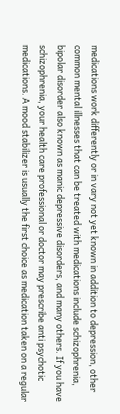medications work differently or in vary not yet known in addition to depression, other common mental illnesses that can be treated with medications include schizophrenia, bipolar disorder also known as manic depressive disorders, and many others. If you have schizophrenia, your health care professional or doctor may prescribe anti psychotic medications. A mood stabilizer is usually the first choice as medication taken on a regular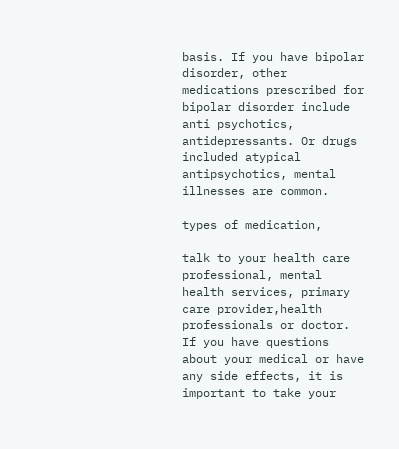basis. If you have bipolar disorder, other medications prescribed for bipolar disorder include anti psychotics, antidepressants. Or drugs included atypical antipsychotics, mental illnesses are common.

types of medication,

talk to your health care professional, mental health services, primary care provider,health professionals or doctor. If you have questions about your medical or have any side effects, it is important to take your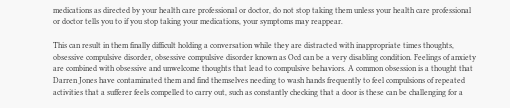medications as directed by your health care professional or doctor, do not stop taking them unless your health care professional or doctor tells you to if you stop taking your medications, your symptoms may reappear.

This can result in them finally difficult holding a conversation while they are distracted with inappropriate times thoughts, obsessive compulsive disorder, obsessive compulsive disorder known as Ocd can be a very disabling condition. Feelings of anxiety are combined with obsessive and unwelcome thoughts that lead to compulsive behaviors. A common obsession is a thought that Darren Jones have contaminated them and find themselves needing to wash hands frequently to feel compulsions of repeated activities that a sufferer feels compelled to carry out, such as constantly checking that a door is these can be challenging for a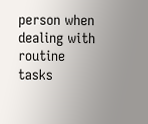person when dealing with routine tasks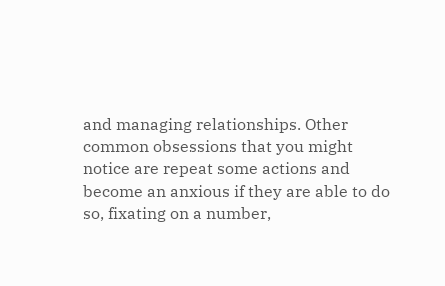and managing relationships. Other common obsessions that you might notice are repeat some actions and become an anxious if they are able to do so, fixating on a number,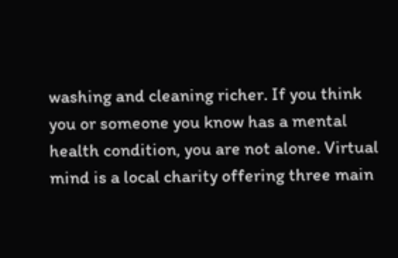washing and cleaning richer. If you think you or someone you know has a mental health condition, you are not alone. Virtual mind is a local charity offering three main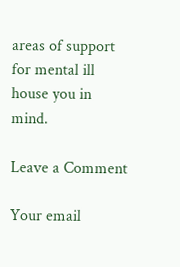areas of support for mental ill house you in mind.

Leave a Comment

Your email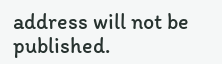address will not be published.